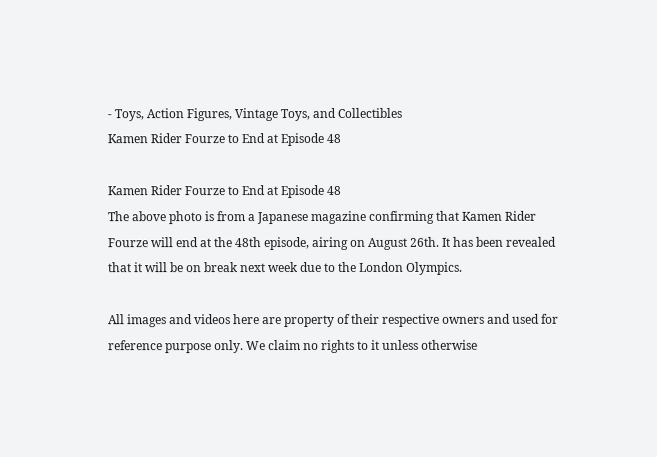- Toys, Action Figures, Vintage Toys, and Collectibles
Kamen Rider Fourze to End at Episode 48

Kamen Rider Fourze to End at Episode 48
The above photo is from a Japanese magazine confirming that Kamen Rider Fourze will end at the 48th episode, airing on August 26th. It has been revealed that it will be on break next week due to the London Olympics.

All images and videos here are property of their respective owners and used for reference purpose only. We claim no rights to it unless otherwise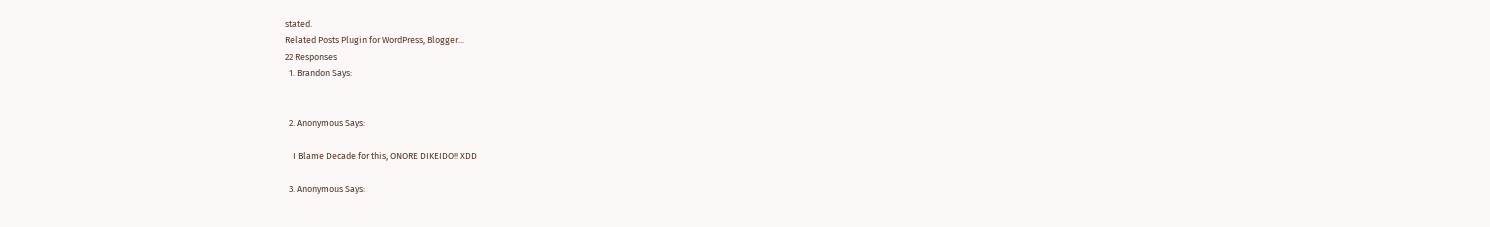stated.
Related Posts Plugin for WordPress, Blogger...
22 Responses
  1. Brandon Says:


  2. Anonymous Says:

    I Blame Decade for this, ONORE DIKEIDO!! XDD

  3. Anonymous Says: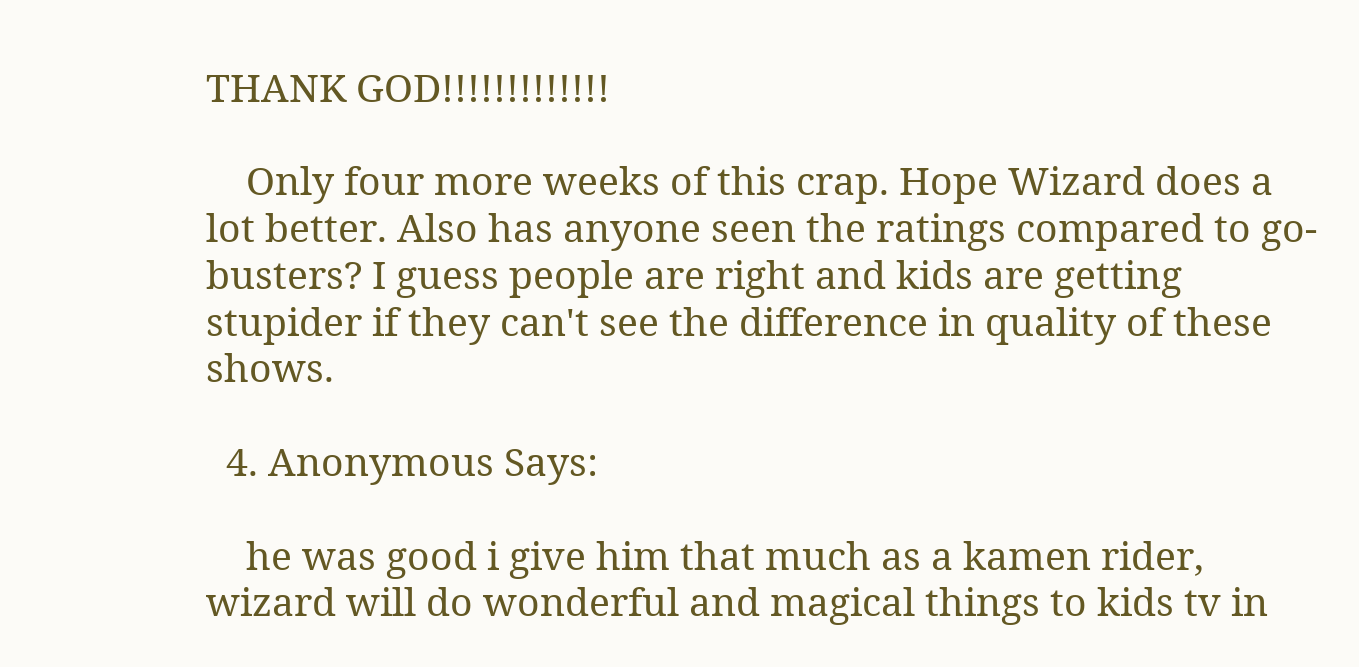THANK GOD!!!!!!!!!!!!!

    Only four more weeks of this crap. Hope Wizard does a lot better. Also has anyone seen the ratings compared to go-busters? I guess people are right and kids are getting stupider if they can't see the difference in quality of these shows.

  4. Anonymous Says:

    he was good i give him that much as a kamen rider, wizard will do wonderful and magical things to kids tv in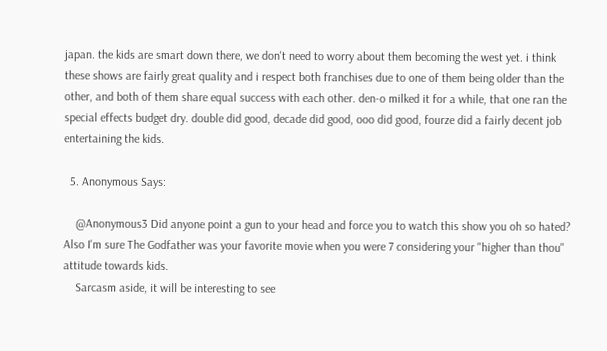japan. the kids are smart down there, we don't need to worry about them becoming the west yet. i think these shows are fairly great quality and i respect both franchises due to one of them being older than the other, and both of them share equal success with each other. den-o milked it for a while, that one ran the special effects budget dry. double did good, decade did good, ooo did good, fourze did a fairly decent job entertaining the kids.

  5. Anonymous Says:

    @Anonymous3 Did anyone point a gun to your head and force you to watch this show you oh so hated? Also I'm sure The Godfather was your favorite movie when you were 7 considering your "higher than thou" attitude towards kids.
    Sarcasm aside, it will be interesting to see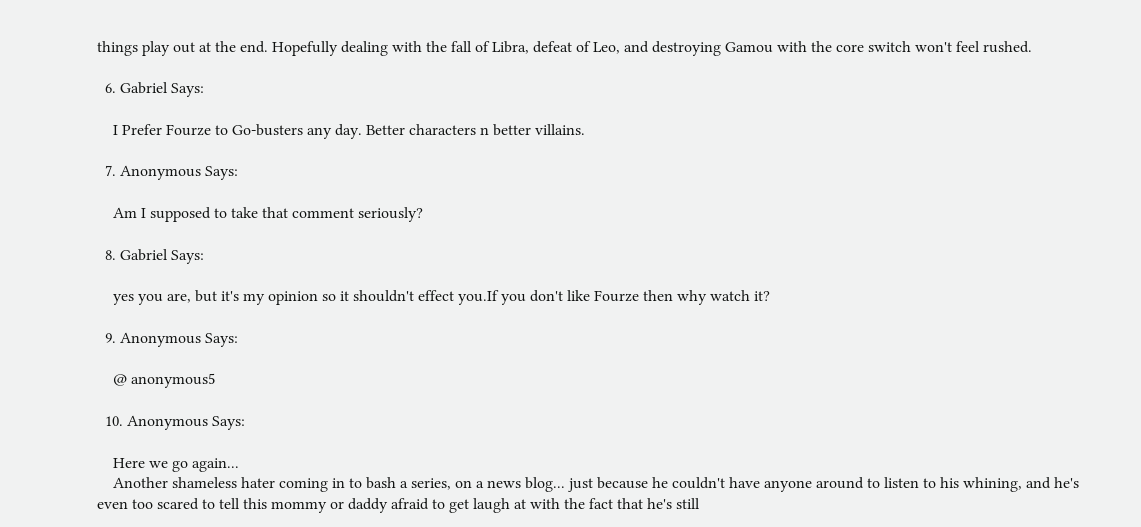things play out at the end. Hopefully dealing with the fall of Libra, defeat of Leo, and destroying Gamou with the core switch won't feel rushed.

  6. Gabriel Says:

    I Prefer Fourze to Go-busters any day. Better characters n better villains.

  7. Anonymous Says:

    Am I supposed to take that comment seriously?

  8. Gabriel Says:

    yes you are, but it's my opinion so it shouldn't effect you.If you don't like Fourze then why watch it?

  9. Anonymous Says:

    @ anonymous5

  10. Anonymous Says:

    Here we go again...
    Another shameless hater coming in to bash a series, on a news blog... just because he couldn't have anyone around to listen to his whining, and he's even too scared to tell this mommy or daddy afraid to get laugh at with the fact that he's still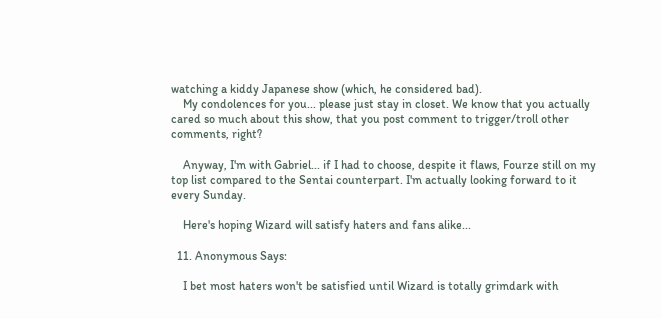watching a kiddy Japanese show (which, he considered bad).
    My condolences for you... please just stay in closet. We know that you actually cared so much about this show, that you post comment to trigger/troll other comments, right?

    Anyway, I'm with Gabriel... if I had to choose, despite it flaws, Fourze still on my top list compared to the Sentai counterpart. I'm actually looking forward to it every Sunday.

    Here's hoping Wizard will satisfy haters and fans alike...

  11. Anonymous Says:

    I bet most haters won't be satisfied until Wizard is totally grimdark with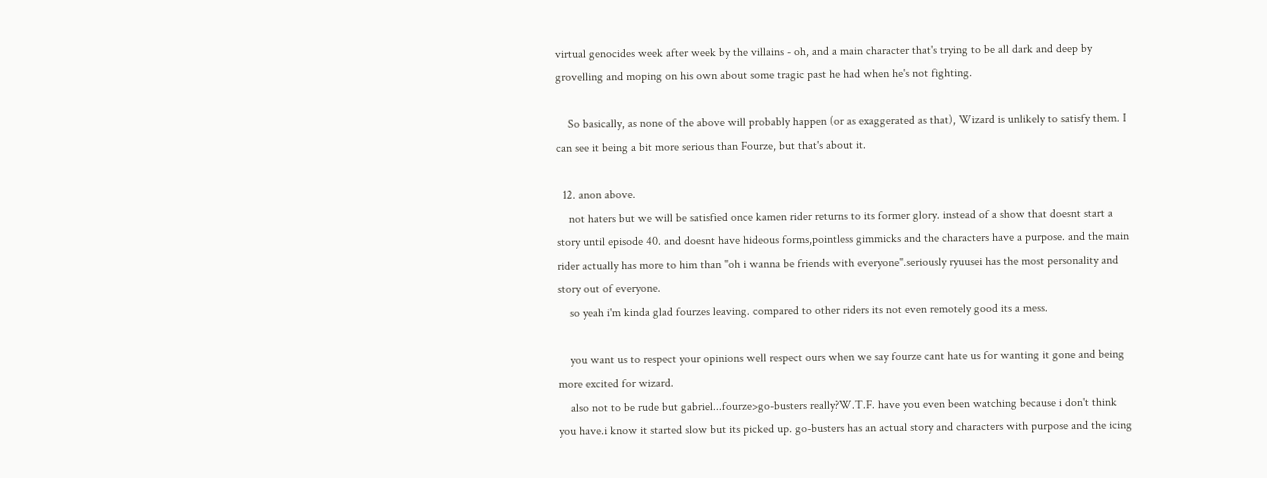virtual genocides week after week by the villains - oh, and a main character that's trying to be all dark and deep by grovelling and moping on his own about some tragic past he had when he's not fighting.

    So basically, as none of the above will probably happen (or as exaggerated as that), Wizard is unlikely to satisfy them. I can see it being a bit more serious than Fourze, but that's about it.

  12. anon above.
    not haters but we will be satisfied once kamen rider returns to its former glory. instead of a show that doesnt start a story until episode 40. and doesnt have hideous forms,pointless gimmicks and the characters have a purpose. and the main rider actually has more to him than "oh i wanna be friends with everyone".seriously ryuusei has the most personality and story out of everyone.
    so yeah i'm kinda glad fourzes leaving. compared to other riders its not even remotely good its a mess.

    you want us to respect your opinions well respect ours when we say fourze cant hate us for wanting it gone and being more excited for wizard.
    also not to be rude but gabriel...fourze>go-busters really?W.T.F. have you even been watching because i don't think you have.i know it started slow but its picked up. go-busters has an actual story and characters with purpose and the icing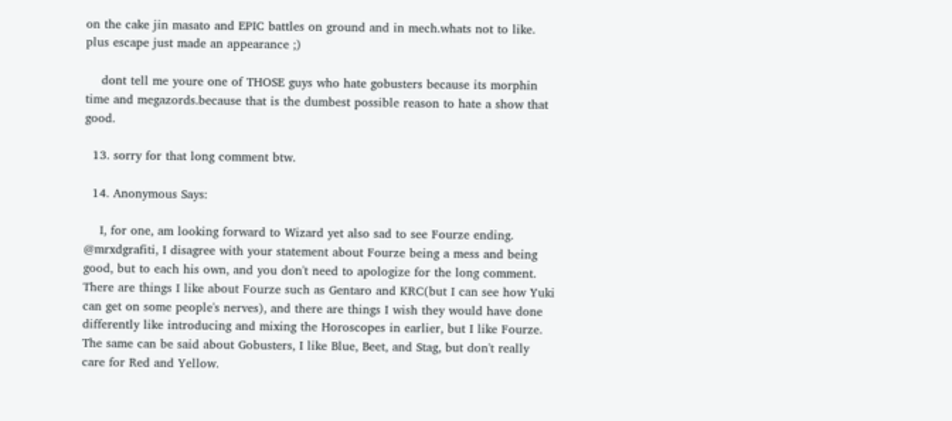on the cake jin masato and EPIC battles on ground and in mech.whats not to like. plus escape just made an appearance ;)

    dont tell me youre one of THOSE guys who hate gobusters because its morphin time and megazords.because that is the dumbest possible reason to hate a show that good.

  13. sorry for that long comment btw.

  14. Anonymous Says:

    I, for one, am looking forward to Wizard yet also sad to see Fourze ending. @mrxdgrafiti, I disagree with your statement about Fourze being a mess and being good, but to each his own, and you don't need to apologize for the long comment. There are things I like about Fourze such as Gentaro and KRC(but I can see how Yuki can get on some people's nerves), and there are things I wish they would have done differently like introducing and mixing the Horoscopes in earlier, but I like Fourze. The same can be said about Gobusters, I like Blue, Beet, and Stag, but don't really care for Red and Yellow.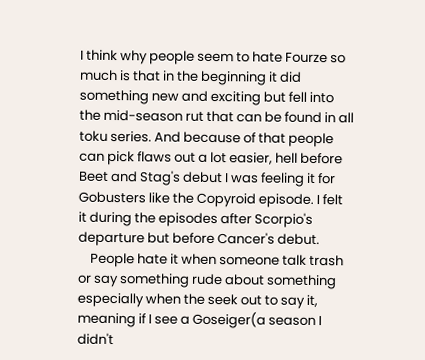I think why people seem to hate Fourze so much is that in the beginning it did something new and exciting but fell into the mid-season rut that can be found in all toku series. And because of that people can pick flaws out a lot easier, hell before Beet and Stag's debut I was feeling it for Gobusters like the Copyroid episode. I felt it during the episodes after Scorpio's departure but before Cancer's debut.
    People hate it when someone talk trash or say something rude about something especially when the seek out to say it, meaning if I see a Goseiger(a season I didn't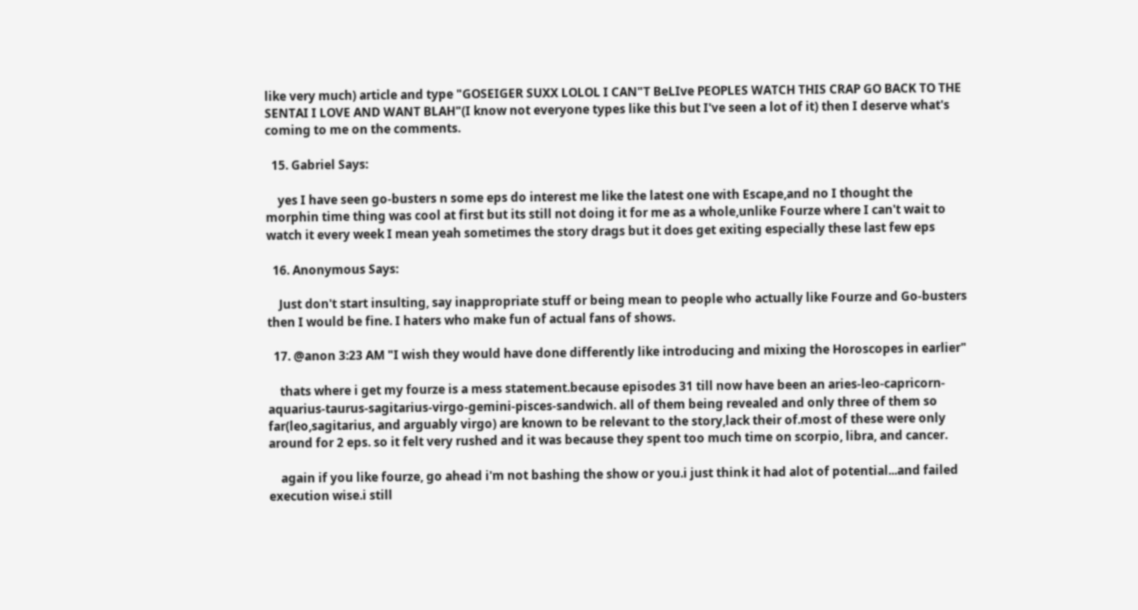like very much) article and type "GOSEIGER SUXX LOLOL I CAN"T BeLIve PEOPLES WATCH THIS CRAP GO BACK TO THE SENTAI I LOVE AND WANT BLAH"(I know not everyone types like this but I've seen a lot of it) then I deserve what's coming to me on the comments.

  15. Gabriel Says:

    yes I have seen go-busters n some eps do interest me like the latest one with Escape,and no I thought the morphin time thing was cool at first but its still not doing it for me as a whole,unlike Fourze where I can't wait to watch it every week I mean yeah sometimes the story drags but it does get exiting especially these last few eps

  16. Anonymous Says:

    Just don't start insulting, say inappropriate stuff or being mean to people who actually like Fourze and Go-busters then I would be fine. I haters who make fun of actual fans of shows.

  17. @anon 3:23 AM "I wish they would have done differently like introducing and mixing the Horoscopes in earlier"

    thats where i get my fourze is a mess statement.because episodes 31 till now have been an aries-leo-capricorn- aquarius-taurus-sagitarius-virgo-gemini-pisces-sandwich. all of them being revealed and only three of them so far(leo,sagitarius, and arguably virgo) are known to be relevant to the story,lack their of.most of these were only around for 2 eps. so it felt very rushed and it was because they spent too much time on scorpio, libra, and cancer.

    again if you like fourze, go ahead i'm not bashing the show or you.i just think it had alot of potential...and failed execution wise.i still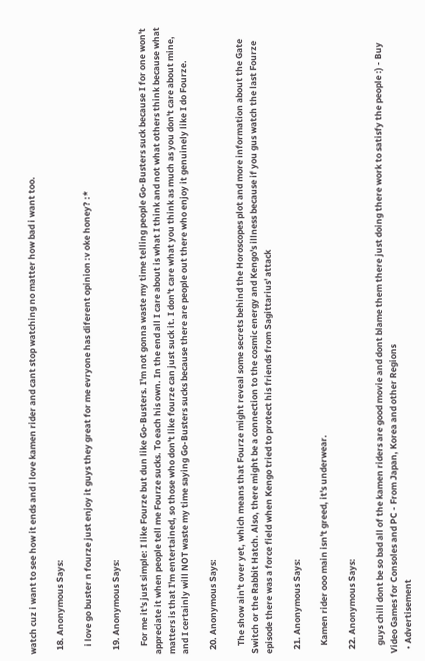watch cuz i want to see how it ends and i love kamen rider and cant stop watching no matter how bad i want too.

  18. Anonymous Says:

    i love go buster n fourze just enjoy it guys they great for me evryone has diferent opinion :v oke honey? :*

  19. Anonymous Says:

    For me it's just simple: I like Fourze but dun like Go-Busters. I'm not gonna waste my time telling people Go-Busters suck because I for one won't appreciate it when people tell me Fourze sucks. To each his own. In the end all I care about is what I think and not what others think because what matters is that I'm entertained, so those who don't like fourze can just suck it. I don't care what you think as much as you don't care about mine, and I certainly will NOT waste my time saying Go-Busters sucks because there are people out there who enjoy it genuinely like I do Fourze.

  20. Anonymous Says:

    The show ain't over yet, which means that Fourze might reveal some secrets behind the Horoscopes plot and more information about the Gate Switch or the Rabbit Hatch. Also, there might be a connection to the cosmic energy and Kengo's illness because if you gus watch the last Fourze episode there was a force field when Kengo tried to protect his friends from Sagittarius' attack

  21. Anonymous Says:

    Kamen rider ooo main isn't greed, it's underwear.

  22. Anonymous Says:

    guys chill dont be so bad all of the kamen riders are good movie and dont blame them there just doing there work to satisfy the people :) - Buy Video Games for Consoles and PC - From Japan, Korea and other Regions
  • Advertisement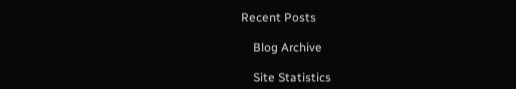Recent Posts

    Blog Archive

    Site Statistics